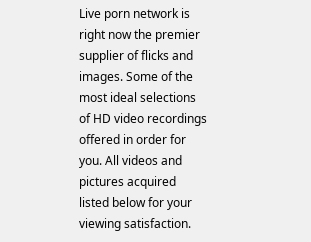Live porn network is right now the premier supplier of flicks and images. Some of the most ideal selections of HD video recordings offered in order for you. All videos and pictures acquired listed below for your viewing satisfaction.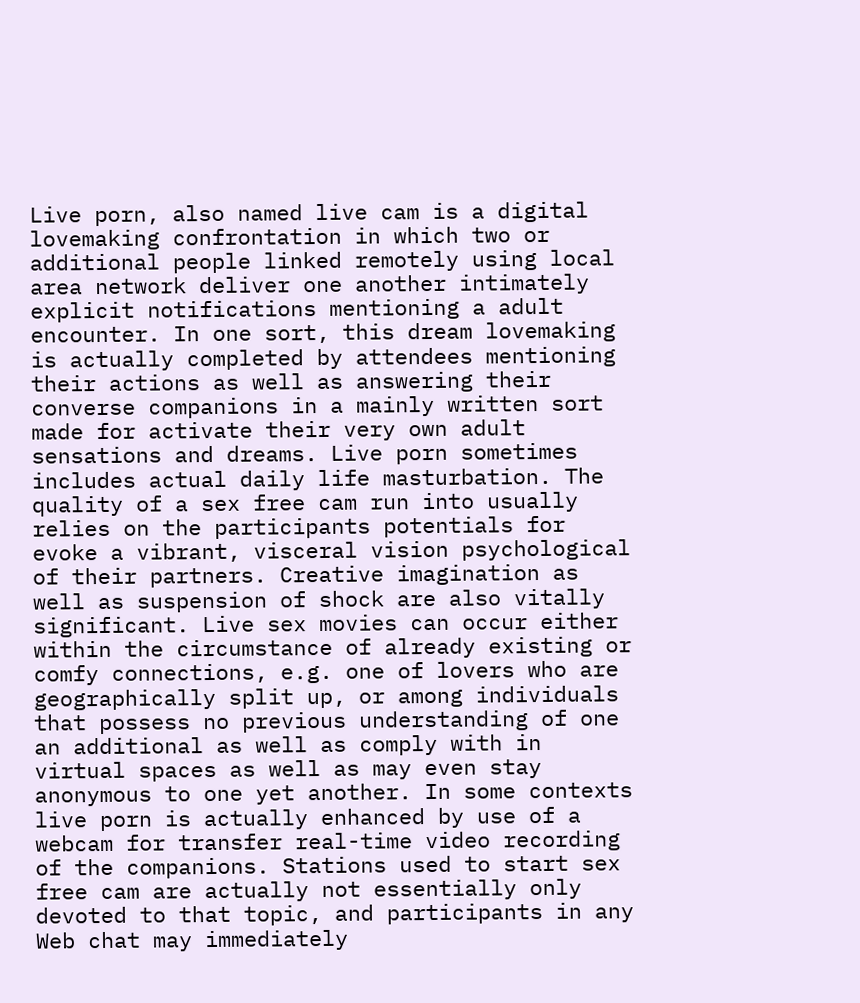Live porn, also named live cam is a digital lovemaking confrontation in which two or additional people linked remotely using local area network deliver one another intimately explicit notifications mentioning a adult encounter. In one sort, this dream lovemaking is actually completed by attendees mentioning their actions as well as answering their converse companions in a mainly written sort made for activate their very own adult sensations and dreams. Live porn sometimes includes actual daily life masturbation. The quality of a sex free cam run into usually relies on the participants potentials for evoke a vibrant, visceral vision psychological of their partners. Creative imagination as well as suspension of shock are also vitally significant. Live sex movies can occur either within the circumstance of already existing or comfy connections, e.g. one of lovers who are geographically split up, or among individuals that possess no previous understanding of one an additional as well as comply with in virtual spaces as well as may even stay anonymous to one yet another. In some contexts live porn is actually enhanced by use of a webcam for transfer real-time video recording of the companions. Stations used to start sex free cam are actually not essentially only devoted to that topic, and participants in any Web chat may immediately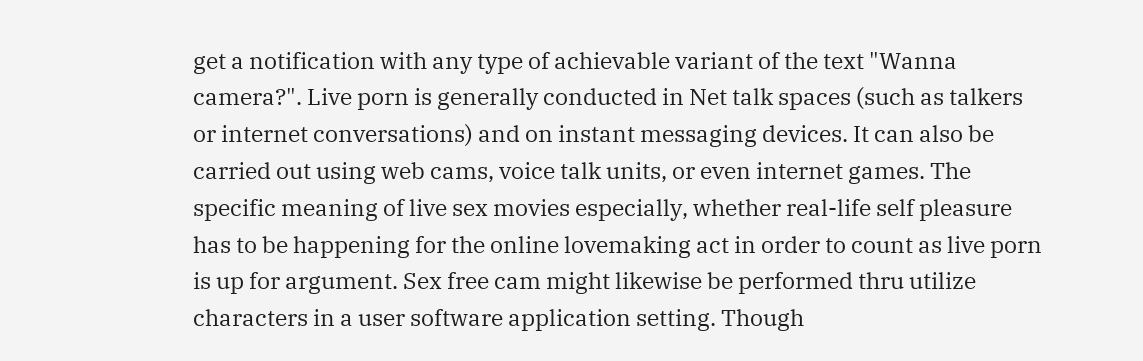get a notification with any type of achievable variant of the text "Wanna camera?". Live porn is generally conducted in Net talk spaces (such as talkers or internet conversations) and on instant messaging devices. It can also be carried out using web cams, voice talk units, or even internet games. The specific meaning of live sex movies especially, whether real-life self pleasure has to be happening for the online lovemaking act in order to count as live porn is up for argument. Sex free cam might likewise be performed thru utilize characters in a user software application setting. Though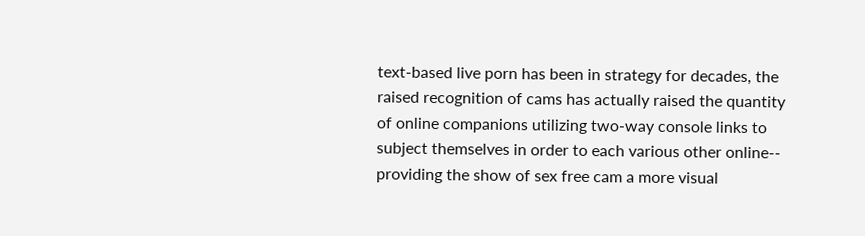text-based live porn has been in strategy for decades, the raised recognition of cams has actually raised the quantity of online companions utilizing two-way console links to subject themselves in order to each various other online-- providing the show of sex free cam a more visual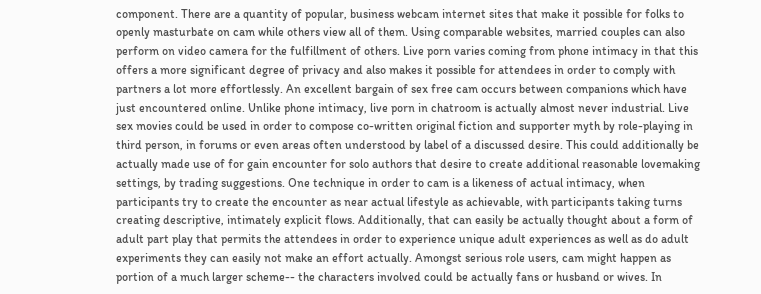component. There are a quantity of popular, business webcam internet sites that make it possible for folks to openly masturbate on cam while others view all of them. Using comparable websites, married couples can also perform on video camera for the fulfillment of others. Live porn varies coming from phone intimacy in that this offers a more significant degree of privacy and also makes it possible for attendees in order to comply with partners a lot more effortlessly. An excellent bargain of sex free cam occurs between companions which have just encountered online. Unlike phone intimacy, live porn in chatroom is actually almost never industrial. Live sex movies could be used in order to compose co-written original fiction and supporter myth by role-playing in third person, in forums or even areas often understood by label of a discussed desire. This could additionally be actually made use of for gain encounter for solo authors that desire to create additional reasonable lovemaking settings, by trading suggestions. One technique in order to cam is a likeness of actual intimacy, when participants try to create the encounter as near actual lifestyle as achievable, with participants taking turns creating descriptive, intimately explicit flows. Additionally, that can easily be actually thought about a form of adult part play that permits the attendees in order to experience unique adult experiences as well as do adult experiments they can easily not make an effort actually. Amongst serious role users, cam might happen as portion of a much larger scheme-- the characters involved could be actually fans or husband or wives. In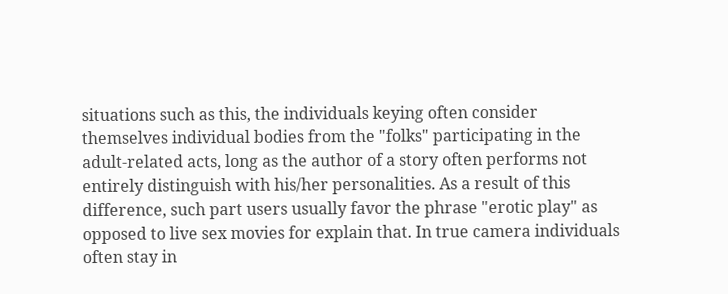situations such as this, the individuals keying often consider themselves individual bodies from the "folks" participating in the adult-related acts, long as the author of a story often performs not entirely distinguish with his/her personalities. As a result of this difference, such part users usually favor the phrase "erotic play" as opposed to live sex movies for explain that. In true camera individuals often stay in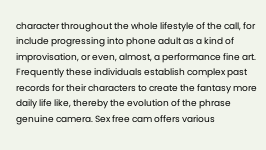character throughout the whole lifestyle of the call, for include progressing into phone adult as a kind of improvisation, or even, almost, a performance fine art. Frequently these individuals establish complex past records for their characters to create the fantasy more daily life like, thereby the evolution of the phrase genuine camera. Sex free cam offers various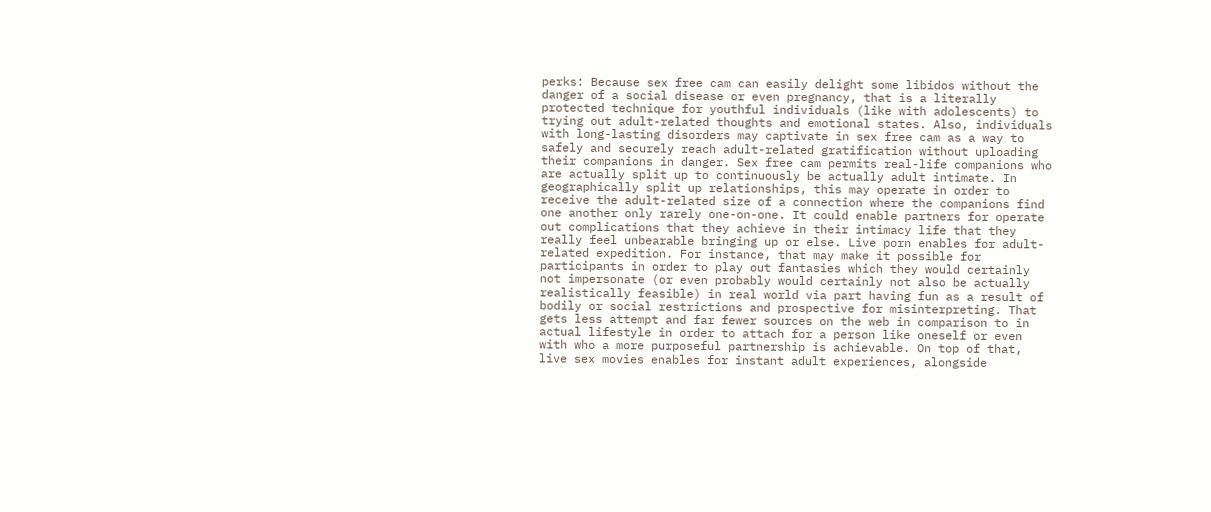perks: Because sex free cam can easily delight some libidos without the danger of a social disease or even pregnancy, that is a literally protected technique for youthful individuals (like with adolescents) to trying out adult-related thoughts and emotional states. Also, individuals with long-lasting disorders may captivate in sex free cam as a way to safely and securely reach adult-related gratification without uploading their companions in danger. Sex free cam permits real-life companions who are actually split up to continuously be actually adult intimate. In geographically split up relationships, this may operate in order to receive the adult-related size of a connection where the companions find one another only rarely one-on-one. It could enable partners for operate out complications that they achieve in their intimacy life that they really feel unbearable bringing up or else. Live porn enables for adult-related expedition. For instance, that may make it possible for participants in order to play out fantasies which they would certainly not impersonate (or even probably would certainly not also be actually realistically feasible) in real world via part having fun as a result of bodily or social restrictions and prospective for misinterpreting. That gets less attempt and far fewer sources on the web in comparison to in actual lifestyle in order to attach for a person like oneself or even with who a more purposeful partnership is achievable. On top of that, live sex movies enables for instant adult experiences, alongside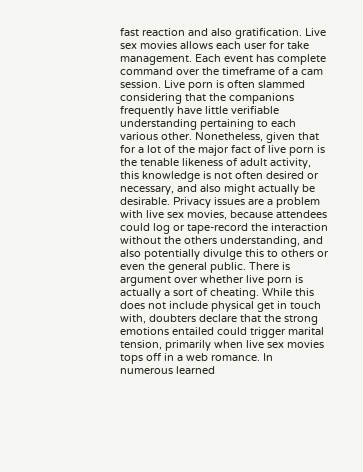fast reaction and also gratification. Live sex movies allows each user for take management. Each event has complete command over the timeframe of a cam session. Live porn is often slammed considering that the companions frequently have little verifiable understanding pertaining to each various other. Nonetheless, given that for a lot of the major fact of live porn is the tenable likeness of adult activity, this knowledge is not often desired or necessary, and also might actually be desirable. Privacy issues are a problem with live sex movies, because attendees could log or tape-record the interaction without the others understanding, and also potentially divulge this to others or even the general public. There is argument over whether live porn is actually a sort of cheating. While this does not include physical get in touch with, doubters declare that the strong emotions entailed could trigger marital tension, primarily when live sex movies tops off in a web romance. In numerous learned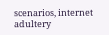scenarios, internet adultery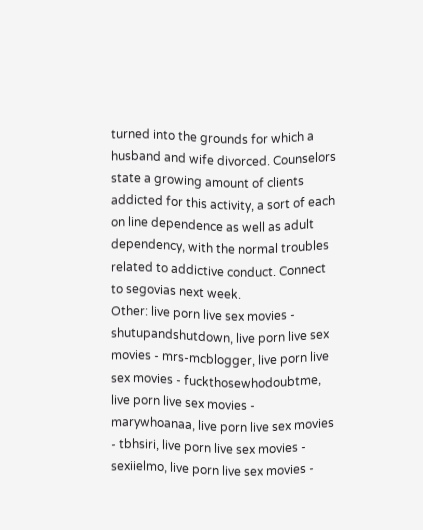turned into the grounds for which a husband and wife divorced. Counselors state a growing amount of clients addicted for this activity, a sort of each on line dependence as well as adult dependency, with the normal troubles related to addictive conduct. Connect to segovias next week.
Other: live porn live sex movies - shutupandshutdown, live porn live sex movies - mrs-mcblogger, live porn live sex movies - fuckthosewhodoubtme, live porn live sex movies - marywhoanaa, live porn live sex movies - tbhsiri, live porn live sex movies - sexiielmo, live porn live sex movies -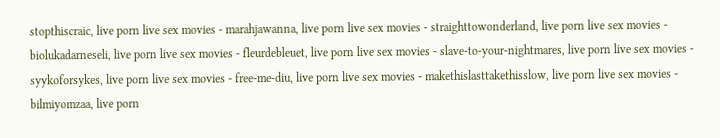stopthiscraic, live porn live sex movies - marahjawanna, live porn live sex movies - straighttowonderland, live porn live sex movies - biolukadarneseli, live porn live sex movies - fleurdebleuet, live porn live sex movies - slave-to-your-nightmares, live porn live sex movies - syykoforsykes, live porn live sex movies - free-me-diu, live porn live sex movies - makethislasttakethisslow, live porn live sex movies - bilmiyomzaa, live porn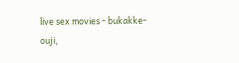live sex movies - bukakke-ouji,